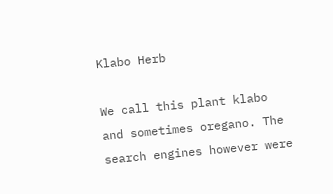Klabo Herb

We call this plant klabo and sometimes oregano. The search engines however were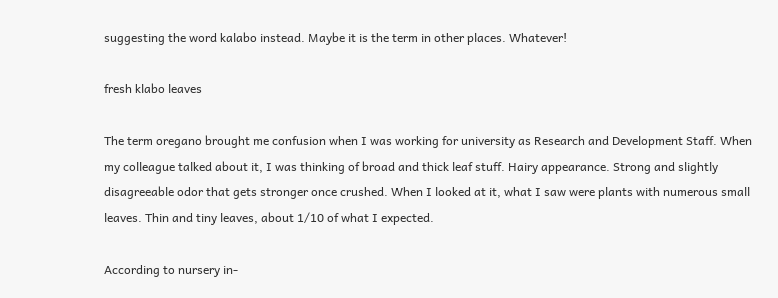suggesting the word kalabo instead. Maybe it is the term in other places. Whatever!

fresh klabo leaves

The term oregano brought me confusion when I was working for university as Research and Development Staff. When my colleague talked about it, I was thinking of broad and thick leaf stuff. Hairy appearance. Strong and slightly disagreeable odor that gets stronger once crushed. When I looked at it, what I saw were plants with numerous small leaves. Thin and tiny leaves, about 1/10 of what I expected.

According to nursery in-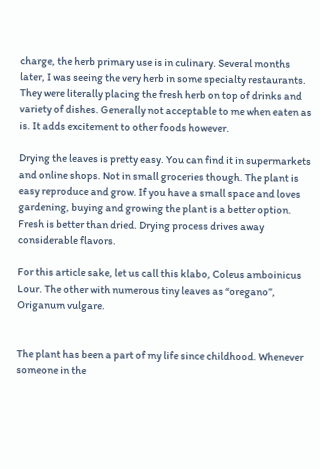charge, the herb primary use is in culinary. Several months later, I was seeing the very herb in some specialty restaurants. They were literally placing the fresh herb on top of drinks and variety of dishes. Generally not acceptable to me when eaten as is. It adds excitement to other foods however.

Drying the leaves is pretty easy. You can find it in supermarkets and online shops. Not in small groceries though. The plant is easy reproduce and grow. If you have a small space and loves gardening, buying and growing the plant is a better option. Fresh is better than dried. Drying process drives away considerable flavors.

For this article sake, let us call this klabo, Coleus amboinicus Lour. The other with numerous tiny leaves as “oregano”, Origanum vulgare.


The plant has been a part of my life since childhood. Whenever someone in the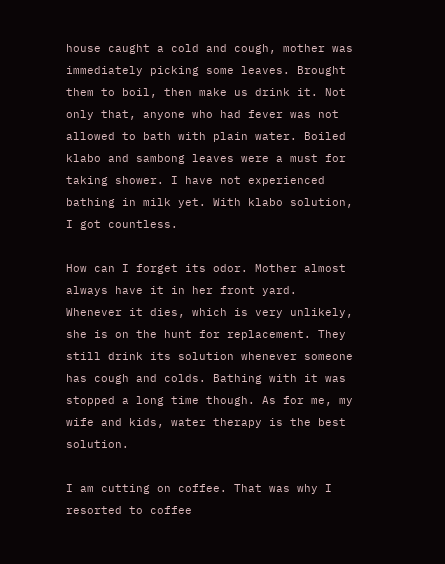house caught a cold and cough, mother was immediately picking some leaves. Brought them to boil, then make us drink it. Not only that, anyone who had fever was not allowed to bath with plain water. Boiled klabo and sambong leaves were a must for taking shower. I have not experienced bathing in milk yet. With klabo solution, I got countless.

How can I forget its odor. Mother almost always have it in her front yard. Whenever it dies, which is very unlikely, she is on the hunt for replacement. They still drink its solution whenever someone has cough and colds. Bathing with it was stopped a long time though. As for me, my wife and kids, water therapy is the best solution.

I am cutting on coffee. That was why I resorted to coffee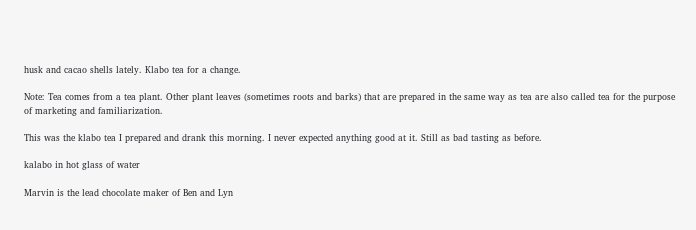husk and cacao shells lately. Klabo tea for a change.

Note: Tea comes from a tea plant. Other plant leaves (sometimes roots and barks) that are prepared in the same way as tea are also called tea for the purpose of marketing and familiarization.

This was the klabo tea I prepared and drank this morning. I never expected anything good at it. Still as bad tasting as before.

kalabo in hot glass of water

Marvin is the lead chocolate maker of Ben and Lyn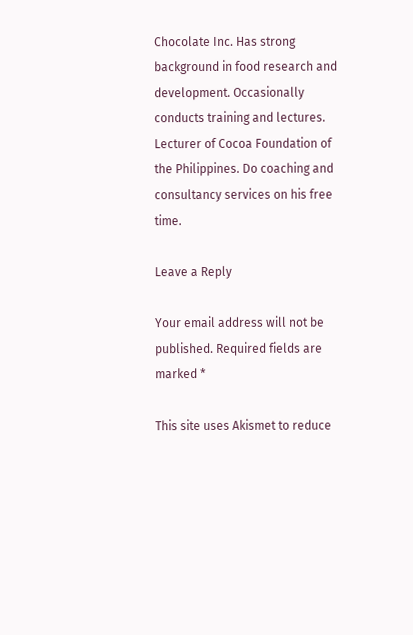Chocolate Inc. Has strong background in food research and development. Occasionally conducts training and lectures. Lecturer of Cocoa Foundation of the Philippines. Do coaching and consultancy services on his free time.

Leave a Reply

Your email address will not be published. Required fields are marked *

This site uses Akismet to reduce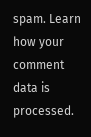spam. Learn how your comment data is processed.